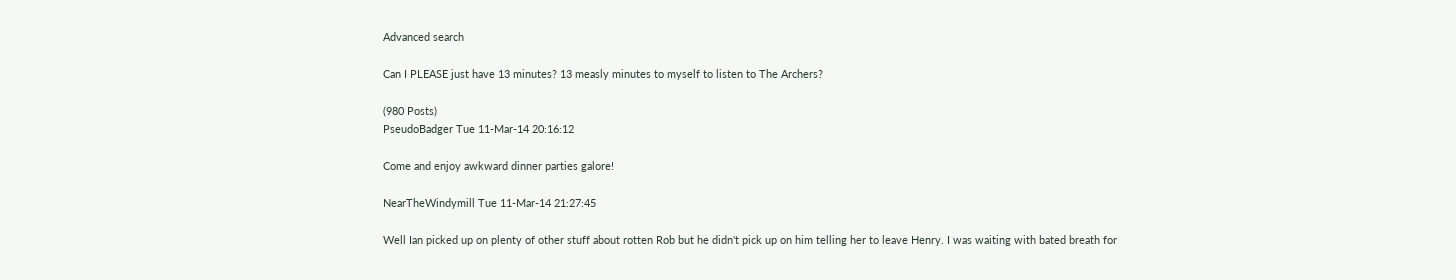Advanced search

Can I PLEASE just have 13 minutes? 13 measly minutes to myself to listen to The Archers?

(980 Posts)
PseudoBadger Tue 11-Mar-14 20:16:12

Come and enjoy awkward dinner parties galore!

NearTheWindymill Tue 11-Mar-14 21:27:45

Well Ian picked up on plenty of other stuff about rotten Rob but he didn't pick up on him telling her to leave Henry. I was waiting with bated breath for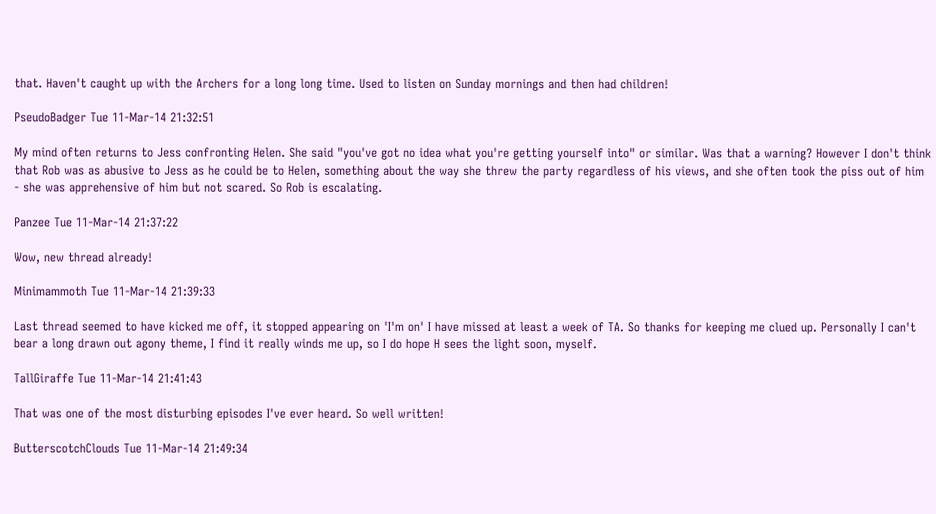that. Haven't caught up with the Archers for a long long time. Used to listen on Sunday mornings and then had children!

PseudoBadger Tue 11-Mar-14 21:32:51

My mind often returns to Jess confronting Helen. She said "you've got no idea what you're getting yourself into" or similar. Was that a warning? However I don't think that Rob was as abusive to Jess as he could be to Helen, something about the way she threw the party regardless of his views, and she often took the piss out of him - she was apprehensive of him but not scared. So Rob is escalating.

Panzee Tue 11-Mar-14 21:37:22

Wow, new thread already!

Minimammoth Tue 11-Mar-14 21:39:33

Last thread seemed to have kicked me off, it stopped appearing on 'I'm on' I have missed at least a week of TA. So thanks for keeping me clued up. Personally I can't bear a long drawn out agony theme, I find it really winds me up, so I do hope H sees the light soon, myself.

TallGiraffe Tue 11-Mar-14 21:41:43

That was one of the most disturbing episodes I've ever heard. So well written!

ButterscotchClouds Tue 11-Mar-14 21:49:34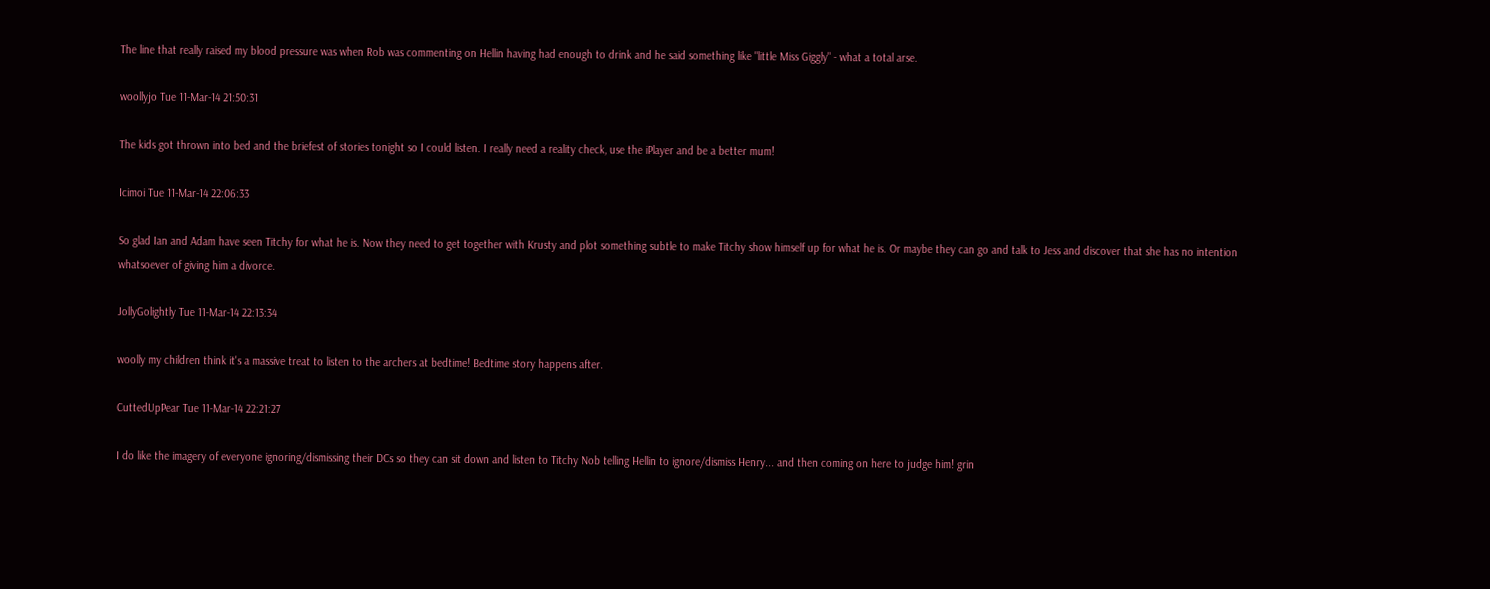The line that really raised my blood pressure was when Rob was commenting on Hellin having had enough to drink and he said something like "little Miss Giggly" - what a total arse.

woollyjo Tue 11-Mar-14 21:50:31

The kids got thrown into bed and the briefest of stories tonight so I could listen. I really need a reality check, use the iPlayer and be a better mum!

Icimoi Tue 11-Mar-14 22:06:33

So glad Ian and Adam have seen Titchy for what he is. Now they need to get together with Krusty and plot something subtle to make Titchy show himself up for what he is. Or maybe they can go and talk to Jess and discover that she has no intention whatsoever of giving him a divorce.

JollyGolightly Tue 11-Mar-14 22:13:34

woolly my children think it's a massive treat to listen to the archers at bedtime! Bedtime story happens after.

CuttedUpPear Tue 11-Mar-14 22:21:27

I do like the imagery of everyone ignoring/dismissing their DCs so they can sit down and listen to Titchy Nob telling Hellin to ignore/dismiss Henry... and then coming on here to judge him! grin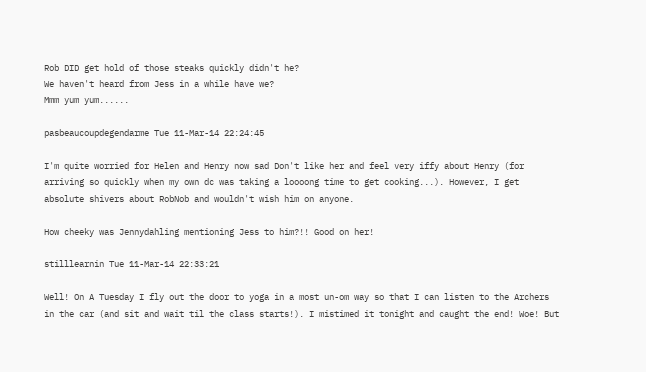Rob DID get hold of those steaks quickly didn't he?
We haven't heard from Jess in a while have we?
Mmm yum yum......

pasbeaucoupdegendarme Tue 11-Mar-14 22:24:45

I'm quite worried for Helen and Henry now sad Don't like her and feel very iffy about Henry (for arriving so quickly when my own dc was taking a loooong time to get cooking...). However, I get absolute shivers about RobNob and wouldn't wish him on anyone.

How cheeky was Jennydahling mentioning Jess to him?!! Good on her!

stilllearnin Tue 11-Mar-14 22:33:21

Well! On A Tuesday I fly out the door to yoga in a most un-om way so that I can listen to the Archers in the car (and sit and wait til the class starts!). I mistimed it tonight and caught the end! Woe! But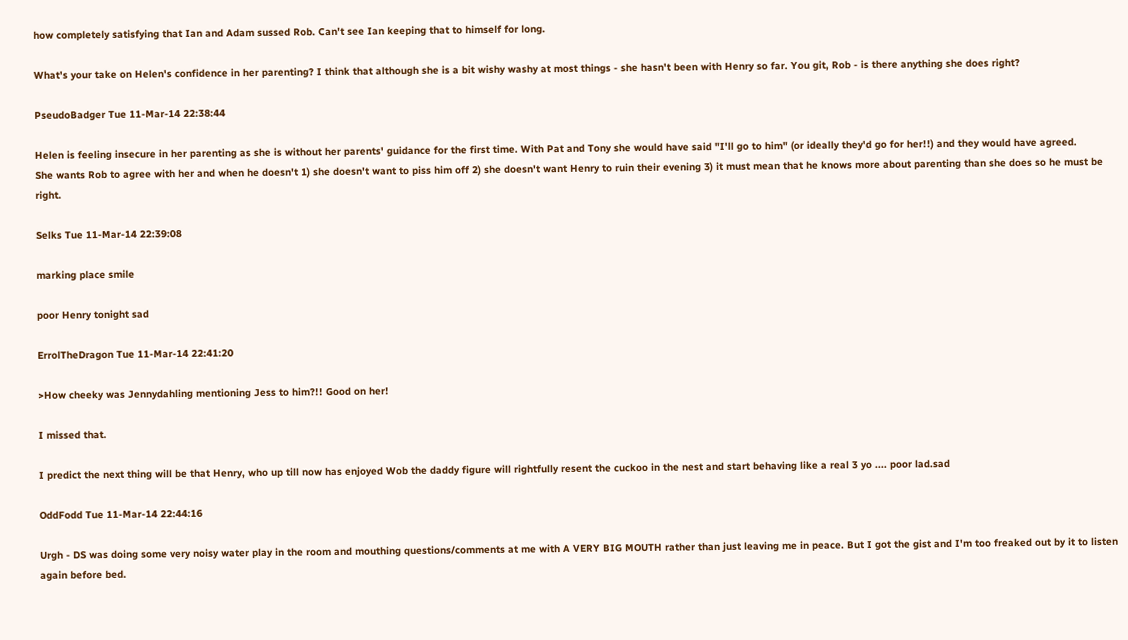how completely satisfying that Ian and Adam sussed Rob. Can't see Ian keeping that to himself for long.

What's your take on Helen's confidence in her parenting? I think that although she is a bit wishy washy at most things - she hasn't been with Henry so far. You git, Rob - is there anything she does right?

PseudoBadger Tue 11-Mar-14 22:38:44

Helen is feeling insecure in her parenting as she is without her parents' guidance for the first time. With Pat and Tony she would have said "I'll go to him" (or ideally they'd go for her!!) and they would have agreed.
She wants Rob to agree with her and when he doesn't 1) she doesn't want to piss him off 2) she doesn't want Henry to ruin their evening 3) it must mean that he knows more about parenting than she does so he must be right.

Selks Tue 11-Mar-14 22:39:08

marking place smile

poor Henry tonight sad

ErrolTheDragon Tue 11-Mar-14 22:41:20

>How cheeky was Jennydahling mentioning Jess to him?!! Good on her!

I missed that.

I predict the next thing will be that Henry, who up till now has enjoyed Wob the daddy figure will rightfully resent the cuckoo in the nest and start behaving like a real 3 yo .... poor lad.sad

OddFodd Tue 11-Mar-14 22:44:16

Urgh - DS was doing some very noisy water play in the room and mouthing questions/comments at me with A VERY BIG MOUTH rather than just leaving me in peace. But I got the gist and I'm too freaked out by it to listen again before bed.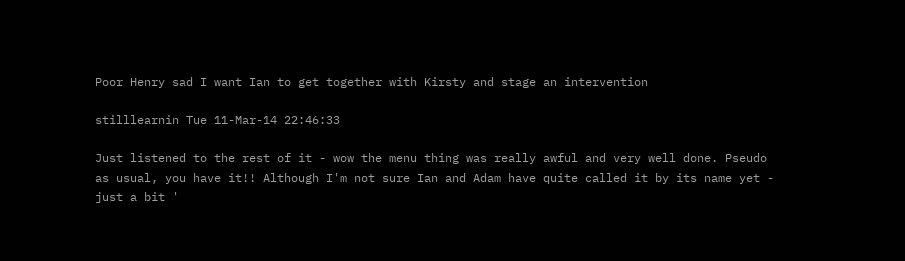Poor Henry sad I want Ian to get together with Kirsty and stage an intervention

stilllearnin Tue 11-Mar-14 22:46:33

Just listened to the rest of it - wow the menu thing was really awful and very well done. Pseudo as usual, you have it!! Although I'm not sure Ian and Adam have quite called it by its name yet - just a bit '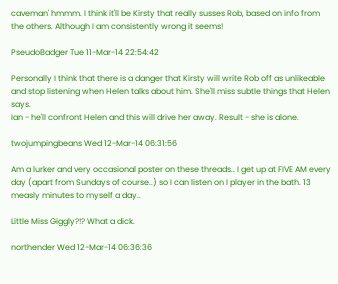caveman' hmmm. I think it'll be Kirsty that really susses Rob, based on info from the others. Although I am consistently wrong it seems!

PseudoBadger Tue 11-Mar-14 22:54:42

Personally I think that there is a danger that Kirsty will write Rob off as unlikeable and stop listening when Helen talks about him. She'll miss subtle things that Helen says.
Ian - he'll confront Helen and this will drive her away. Result - she is alone.

twojumpingbeans Wed 12-Mar-14 06:31:56

Am a lurker and very occasional poster on these threads.. I get up at FIVE AM every day (apart from Sundays of course..) so I can listen on I player in the bath. 13 measly minutes to myself a day..

Little Miss Giggly?!? What a dick.

northender Wed 12-Mar-14 06:36:36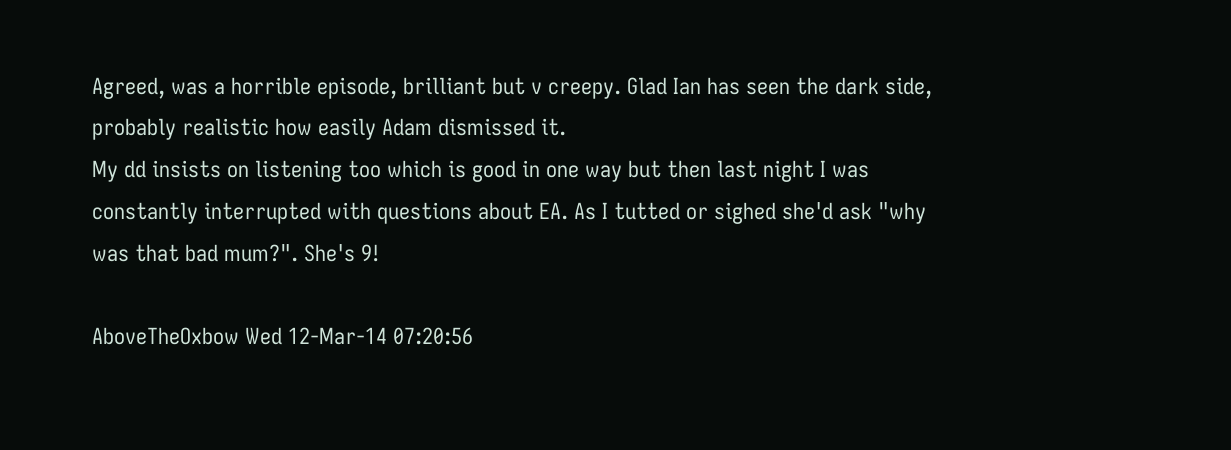Agreed, was a horrible episode, brilliant but v creepy. Glad Ian has seen the dark side, probably realistic how easily Adam dismissed it.
My dd insists on listening too which is good in one way but then last night I was constantly interrupted with questions about EA. As I tutted or sighed she'd ask "why was that bad mum?". She's 9!

AboveTheOxbow Wed 12-Mar-14 07:20:56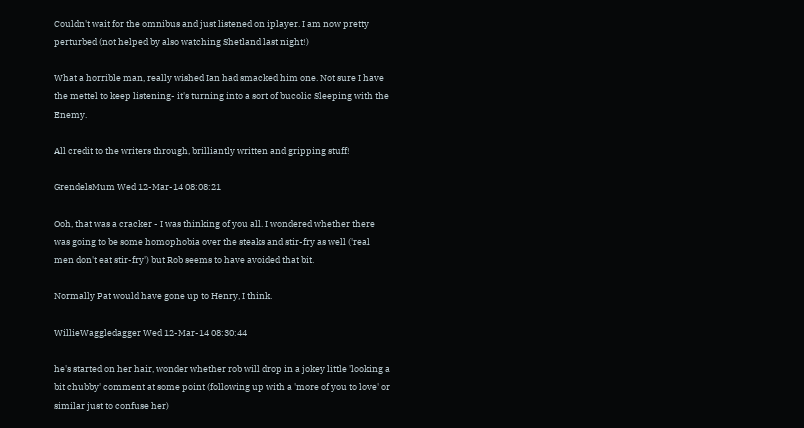Couldn't wait for the omnibus and just listened on iplayer. I am now pretty perturbed (not helped by also watching Shetland last night!)

What a horrible man, really wished Ian had smacked him one. Not sure I have the mettel to keep listening- it's turning into a sort of bucolic Sleeping with the Enemy.

All credit to the writers through, brilliantly written and gripping stuff!

GrendelsMum Wed 12-Mar-14 08:08:21

Ooh, that was a cracker - I was thinking of you all. I wondered whether there was going to be some homophobia over the steaks and stir-fry as well ('real men don't eat stir-fry') but Rob seems to have avoided that bit.

Normally Pat would have gone up to Henry, I think.

WillieWaggledagger Wed 12-Mar-14 08:30:44

he's started on her hair, wonder whether rob will drop in a jokey little 'looking a bit chubby' comment at some point (following up with a 'more of you to love' or similar just to confuse her)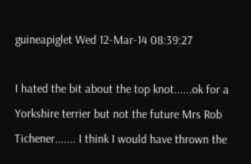guineapiglet Wed 12-Mar-14 08:39:27

I hated the bit about the top knot......ok for a Yorkshire terrier but not the future Mrs Rob Tichener....... I think I would have thrown the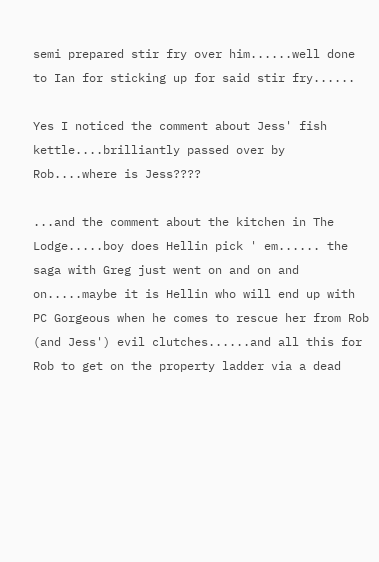semi prepared stir fry over him......well done to Ian for sticking up for said stir fry......

Yes I noticed the comment about Jess' fish kettle....brilliantly passed over by Rob....where is Jess????

...and the comment about the kitchen in The Lodge.....boy does Hellin pick ' em...... the saga with Greg just went on and on and on.....maybe it is Hellin who will end up with PC Gorgeous when he comes to rescue her from Rob (and Jess') evil clutches......and all this for Rob to get on the property ladder via a dead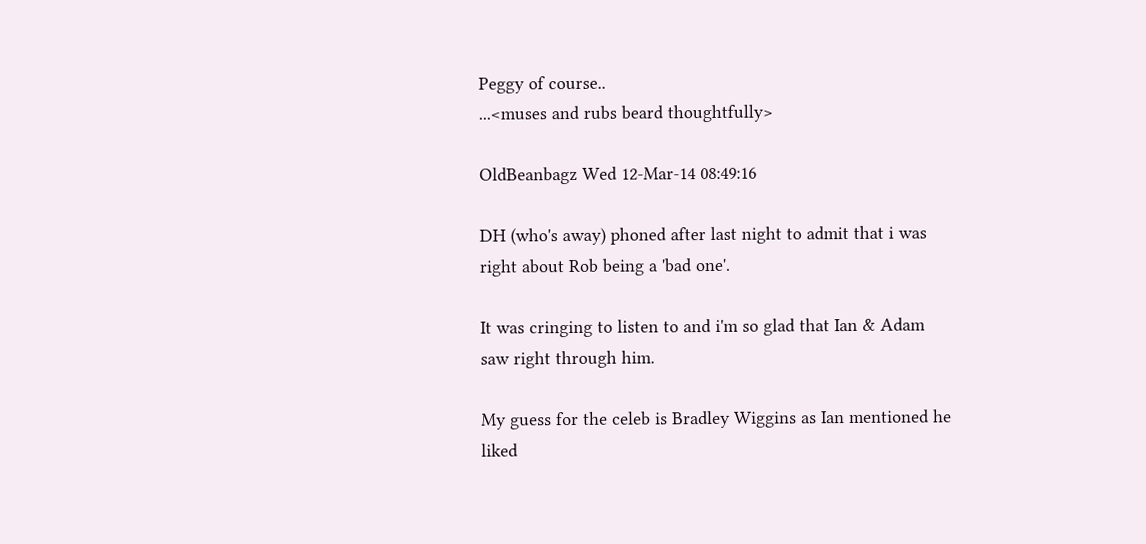Peggy of course..
...<muses and rubs beard thoughtfully>

OldBeanbagz Wed 12-Mar-14 08:49:16

DH (who's away) phoned after last night to admit that i was right about Rob being a 'bad one'.

It was cringing to listen to and i'm so glad that Ian & Adam saw right through him.

My guess for the celeb is Bradley Wiggins as Ian mentioned he liked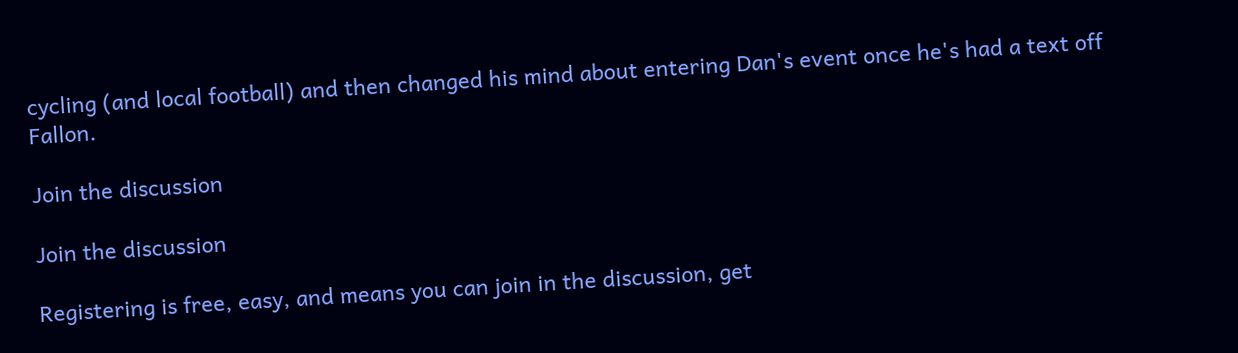cycling (and local football) and then changed his mind about entering Dan's event once he's had a text off Fallon.

Join the discussion

Join the discussion

Registering is free, easy, and means you can join in the discussion, get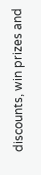discounts, win prizes and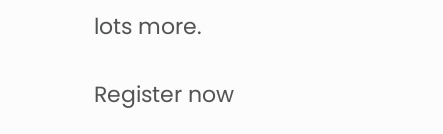lots more.

Register now